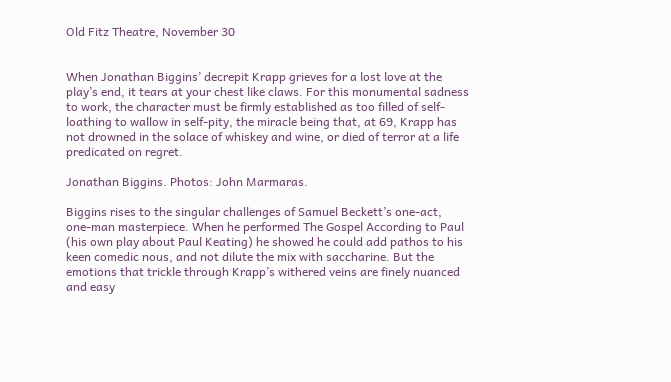Old Fitz Theatre, November 30


When Jonathan Biggins’ decrepit Krapp grieves for a lost love at the play’s end, it tears at your chest like claws. For this monumental sadness to work, the character must be firmly established as too filled of self-loathing to wallow in self-pity, the miracle being that, at 69, Krapp has not drowned in the solace of whiskey and wine, or died of terror at a life predicated on regret.

Jonathan Biggins. Photos: John Marmaras.

Biggins rises to the singular challenges of Samuel Beckett’s one-act, one-man masterpiece. When he performed The Gospel According to Paul (his own play about Paul Keating) he showed he could add pathos to his keen comedic nous, and not dilute the mix with saccharine. But the emotions that trickle through Krapp’s withered veins are finely nuanced and easy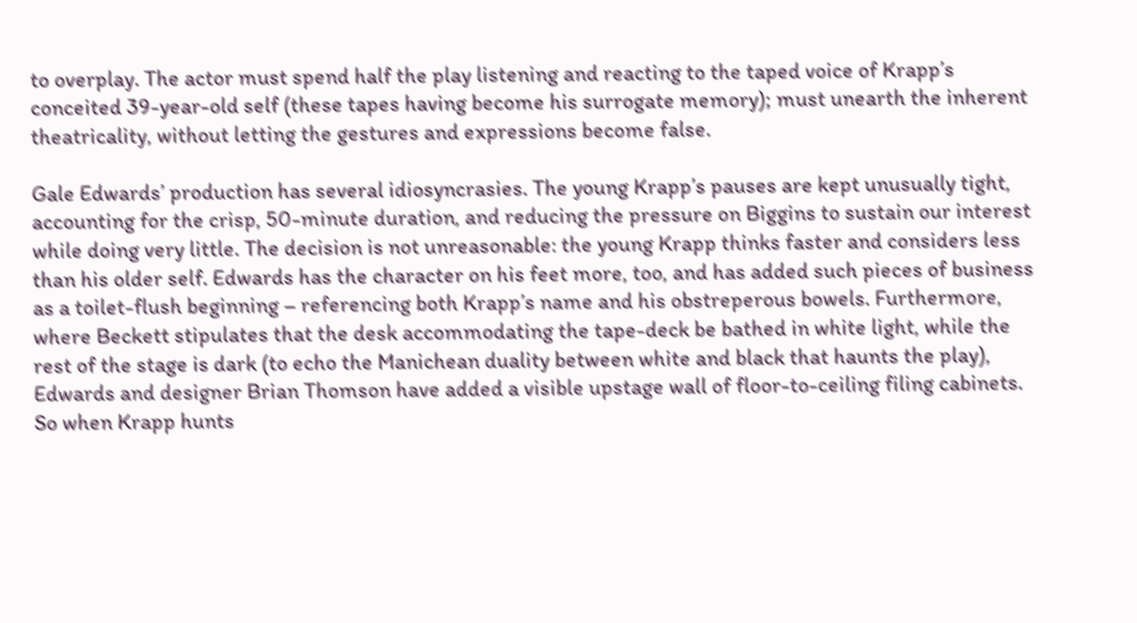to overplay. The actor must spend half the play listening and reacting to the taped voice of Krapp’s conceited 39-year-old self (these tapes having become his surrogate memory); must unearth the inherent theatricality, without letting the gestures and expressions become false.

Gale Edwards’ production has several idiosyncrasies. The young Krapp’s pauses are kept unusually tight, accounting for the crisp, 50-minute duration, and reducing the pressure on Biggins to sustain our interest while doing very little. The decision is not unreasonable: the young Krapp thinks faster and considers less than his older self. Edwards has the character on his feet more, too, and has added such pieces of business as a toilet-flush beginning – referencing both Krapp’s name and his obstreperous bowels. Furthermore, where Beckett stipulates that the desk accommodating the tape-deck be bathed in white light, while the rest of the stage is dark (to echo the Manichean duality between white and black that haunts the play), Edwards and designer Brian Thomson have added a visible upstage wall of floor-to-ceiling filing cabinets. So when Krapp hunts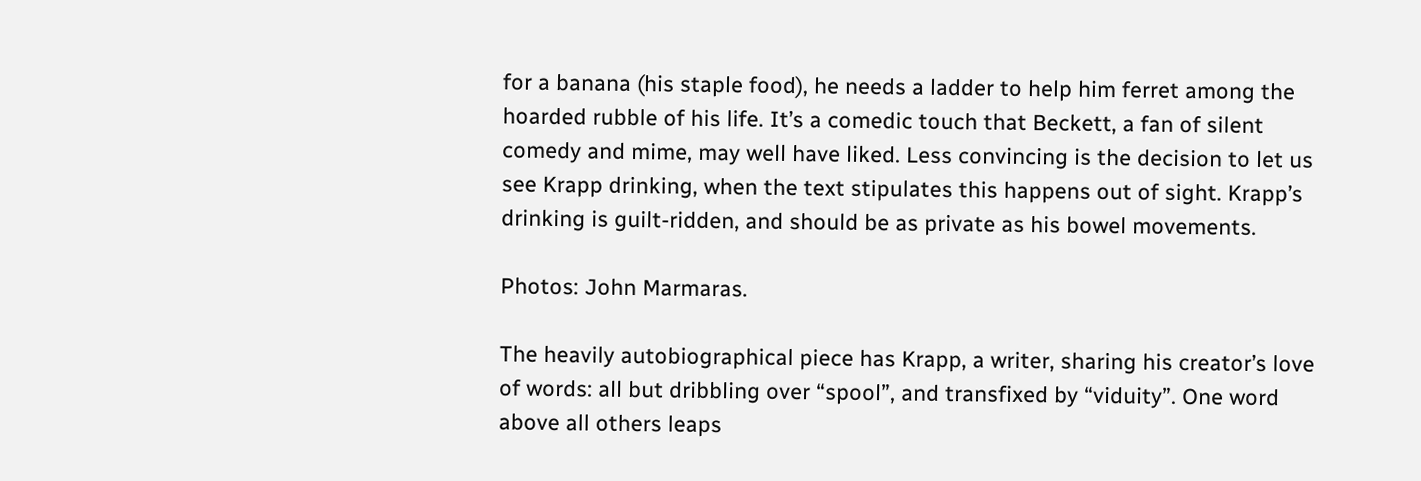for a banana (his staple food), he needs a ladder to help him ferret among the hoarded rubble of his life. It’s a comedic touch that Beckett, a fan of silent comedy and mime, may well have liked. Less convincing is the decision to let us see Krapp drinking, when the text stipulates this happens out of sight. Krapp’s drinking is guilt-ridden, and should be as private as his bowel movements.

Photos: John Marmaras.

The heavily autobiographical piece has Krapp, a writer, sharing his creator’s love of words: all but dribbling over “spool”, and transfixed by “viduity”. One word above all others leaps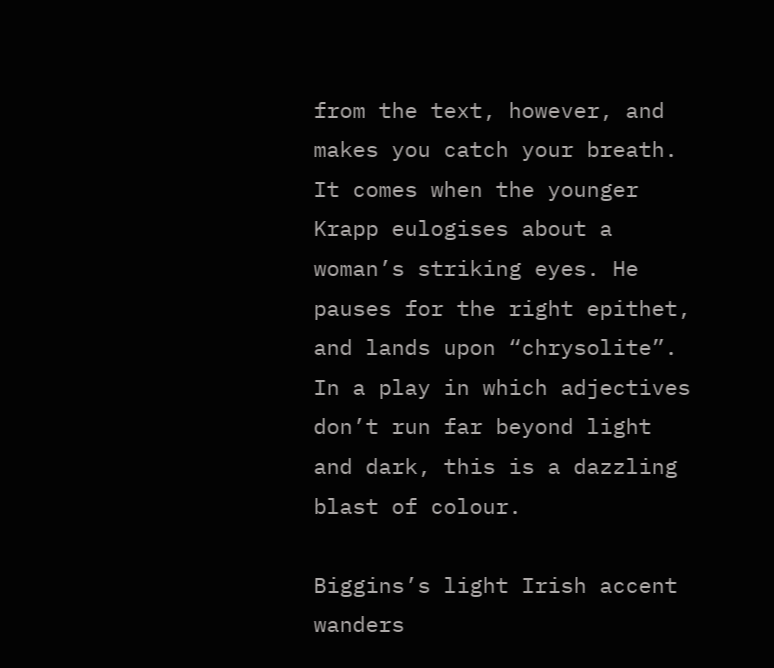from the text, however, and makes you catch your breath. It comes when the younger Krapp eulogises about a woman’s striking eyes. He pauses for the right epithet, and lands upon “chrysolite”. In a play in which adjectives don’t run far beyond light and dark, this is a dazzling blast of colour.

Biggins’s light Irish accent wanders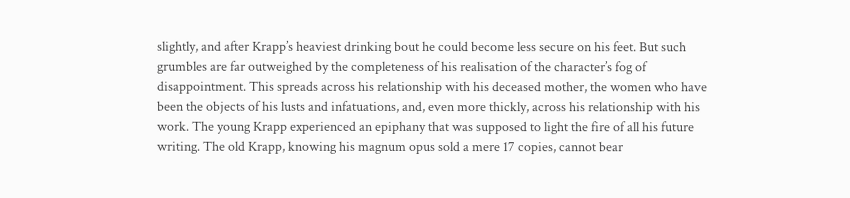slightly, and after Krapp’s heaviest drinking bout he could become less secure on his feet. But such grumbles are far outweighed by the completeness of his realisation of the character’s fog of disappointment. This spreads across his relationship with his deceased mother, the women who have been the objects of his lusts and infatuations, and, even more thickly, across his relationship with his work. The young Krapp experienced an epiphany that was supposed to light the fire of all his future writing. The old Krapp, knowing his magnum opus sold a mere 17 copies, cannot bear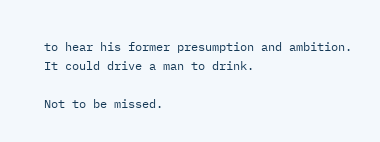to hear his former presumption and ambition. It could drive a man to drink.

Not to be missed.